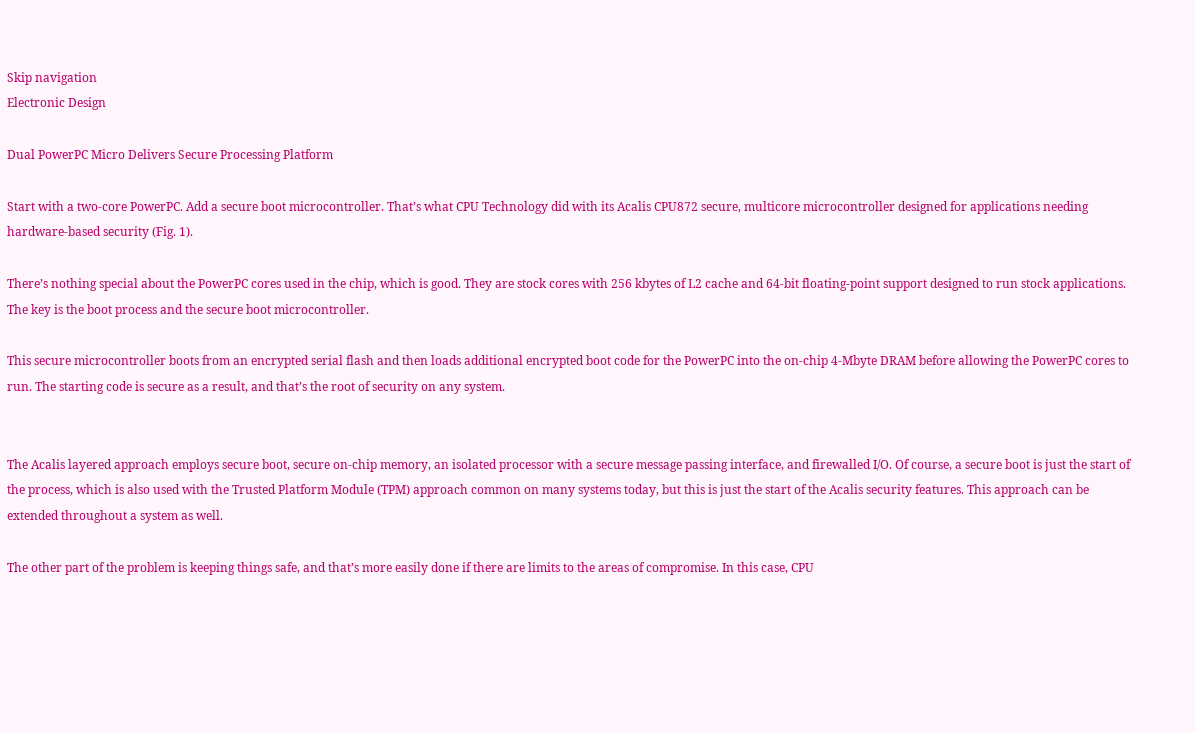Skip navigation
Electronic Design

Dual PowerPC Micro Delivers Secure Processing Platform

Start with a two-core PowerPC. Add a secure boot microcontroller. That’s what CPU Technology did with its Acalis CPU872 secure, multicore microcontroller designed for applications needing hardware-based security (Fig. 1).

There’s nothing special about the PowerPC cores used in the chip, which is good. They are stock cores with 256 kbytes of L2 cache and 64-bit floating-point support designed to run stock applications. The key is the boot process and the secure boot microcontroller.

This secure microcontroller boots from an encrypted serial flash and then loads additional encrypted boot code for the PowerPC into the on-chip 4-Mbyte DRAM before allowing the PowerPC cores to run. The starting code is secure as a result, and that’s the root of security on any system.


The Acalis layered approach employs secure boot, secure on-chip memory, an isolated processor with a secure message passing interface, and firewalled I/O. Of course, a secure boot is just the start of the process, which is also used with the Trusted Platform Module (TPM) approach common on many systems today, but this is just the start of the Acalis security features. This approach can be extended throughout a system as well.

The other part of the problem is keeping things safe, and that’s more easily done if there are limits to the areas of compromise. In this case, CPU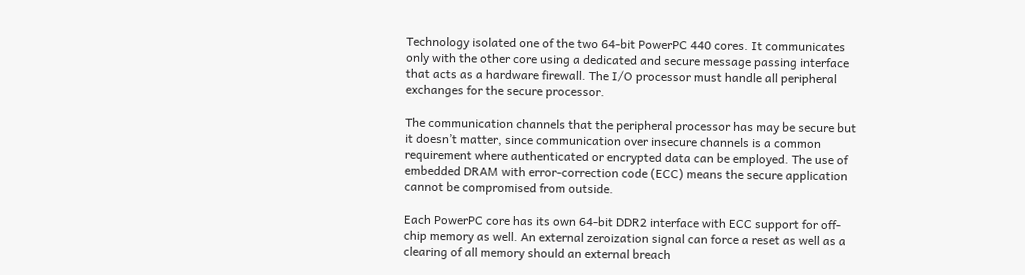Technology isolated one of the two 64-bit PowerPC 440 cores. It communicates only with the other core using a dedicated and secure message passing interface that acts as a hardware firewall. The I/O processor must handle all peripheral exchanges for the secure processor.

The communication channels that the peripheral processor has may be secure but it doesn’t matter, since communication over insecure channels is a common requirement where authenticated or encrypted data can be employed. The use of embedded DRAM with error-correction code (ECC) means the secure application cannot be compromised from outside.

Each PowerPC core has its own 64-bit DDR2 interface with ECC support for off-chip memory as well. An external zeroization signal can force a reset as well as a clearing of all memory should an external breach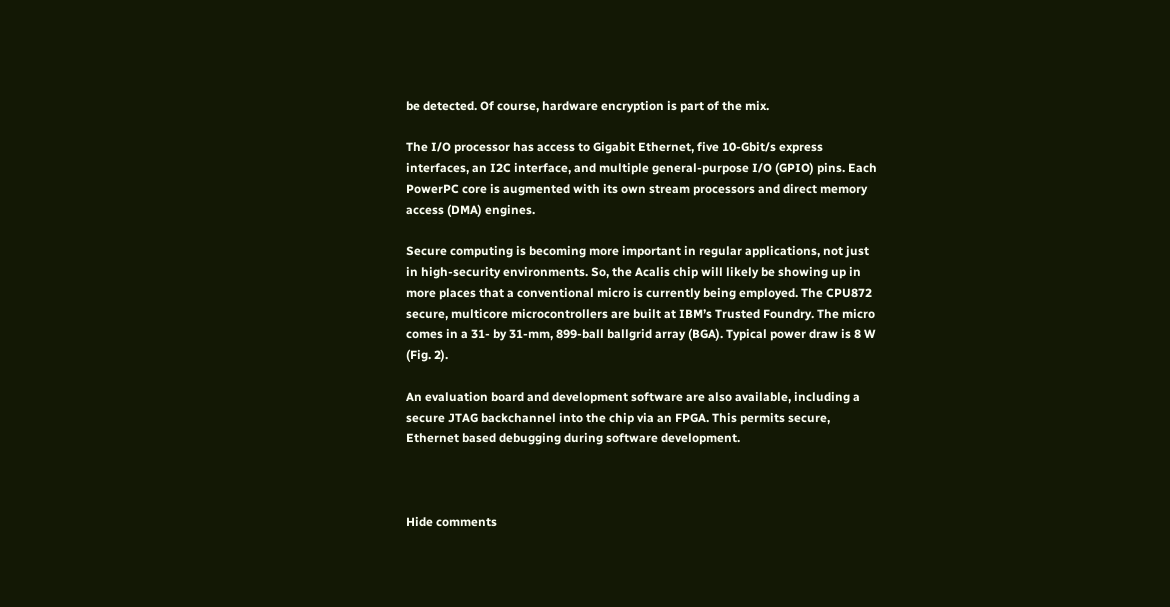be detected. Of course, hardware encryption is part of the mix.

The I/O processor has access to Gigabit Ethernet, five 10-Gbit/s express interfaces, an I2C interface, and multiple general-purpose I/O (GPIO) pins. Each PowerPC core is augmented with its own stream processors and direct memory access (DMA) engines.

Secure computing is becoming more important in regular applications, not just in high-security environments. So, the Acalis chip will likely be showing up in more places that a conventional micro is currently being employed. The CPU872 secure, multicore microcontrollers are built at IBM’s Trusted Foundry. The micro comes in a 31- by 31-mm, 899-ball ballgrid array (BGA). Typical power draw is 8 W (Fig. 2).

An evaluation board and development software are also available, including a secure JTAG backchannel into the chip via an FPGA. This permits secure, Ethernet based debugging during software development.



Hide comments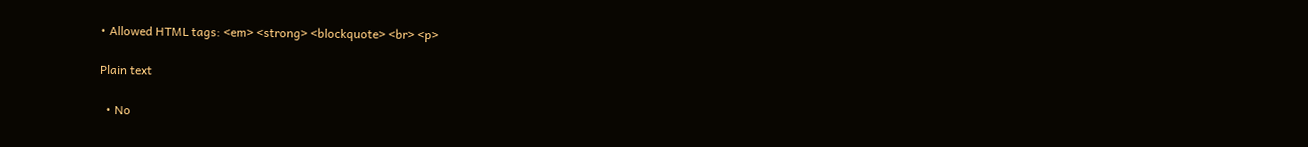• Allowed HTML tags: <em> <strong> <blockquote> <br> <p>

Plain text

  • No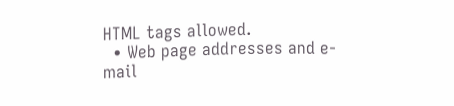HTML tags allowed.
  • Web page addresses and e-mail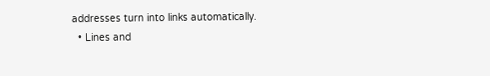addresses turn into links automatically.
  • Lines and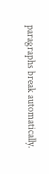paragraphs break automatically.